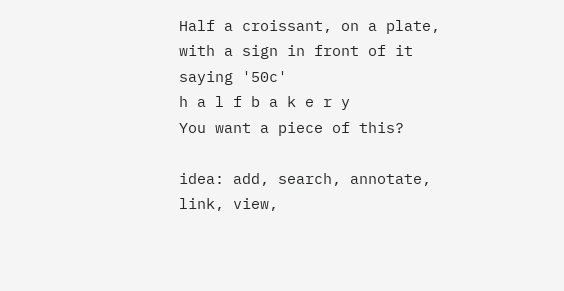Half a croissant, on a plate, with a sign in front of it saying '50c'
h a l f b a k e r y
You want a piece of this?

idea: add, search, annotate, link, view,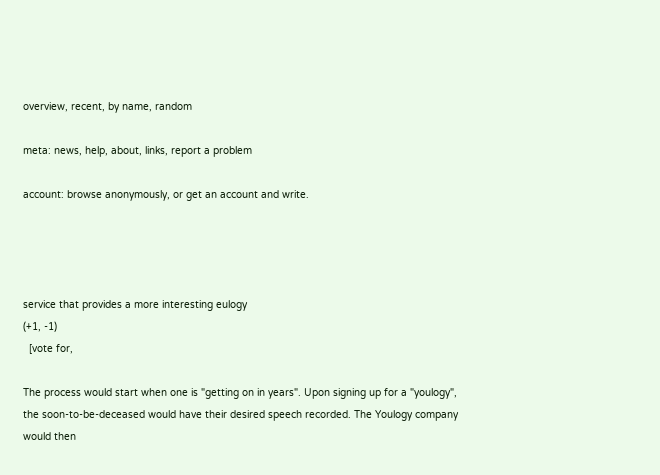overview, recent, by name, random

meta: news, help, about, links, report a problem

account: browse anonymously, or get an account and write.




service that provides a more interesting eulogy
(+1, -1)
  [vote for,

The process would start when one is "getting on in years". Upon signing up for a "youlogy", the soon-to-be-deceased would have their desired speech recorded. The Youlogy company would then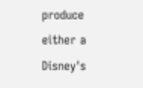produce either a Disney's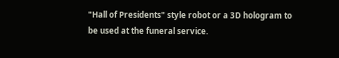"Hall of Presidents" style robot or a 3D hologram to be used at the funeral service.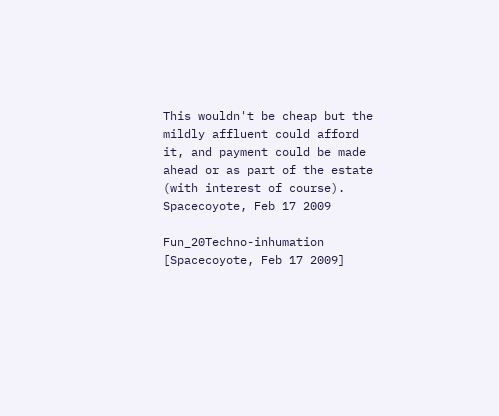This wouldn't be cheap but the mildly affluent could afford it, and payment could be made ahead or as part of the estate (with interest of course).
Spacecoyote, Feb 17 2009

Fun_20Techno-inhumation [Spacecoyote, Feb 17 2009]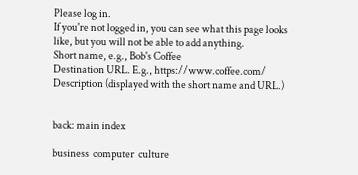Please log in.
If you're not logged in, you can see what this page looks like, but you will not be able to add anything.
Short name, e.g., Bob's Coffee
Destination URL. E.g., https://www.coffee.com/
Description (displayed with the short name and URL.)


back: main index

business  computer  culture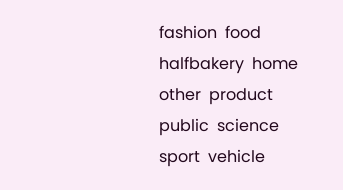fashion  food  halfbakery  home  other  product  public  science  sport  vehicle